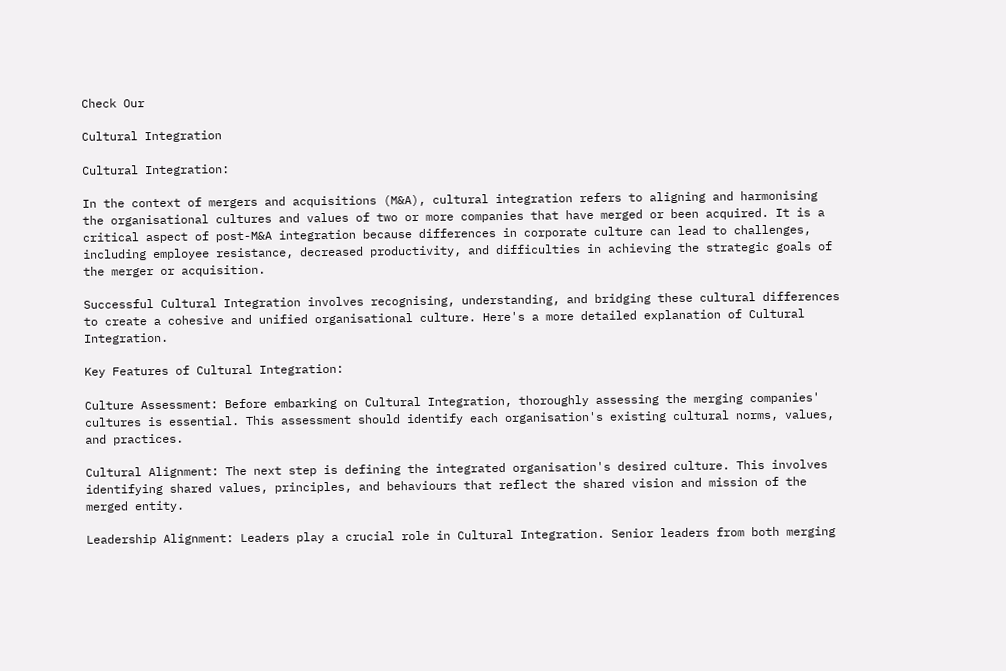Check Our

Cultural Integration

Cultural Integration:

In the context of mergers and acquisitions (M&A), cultural integration refers to aligning and harmonising the organisational cultures and values of two or more companies that have merged or been acquired. It is a critical aspect of post-M&A integration because differences in corporate culture can lead to challenges, including employee resistance, decreased productivity, and difficulties in achieving the strategic goals of the merger or acquisition.

Successful Cultural Integration involves recognising, understanding, and bridging these cultural differences to create a cohesive and unified organisational culture. Here's a more detailed explanation of Cultural Integration.

Key Features of Cultural Integration:

Culture Assessment: Before embarking on Cultural Integration, thoroughly assessing the merging companies' cultures is essential. This assessment should identify each organisation's existing cultural norms, values, and practices.

Cultural Alignment: The next step is defining the integrated organisation's desired culture. This involves identifying shared values, principles, and behaviours that reflect the shared vision and mission of the merged entity.

Leadership Alignment: Leaders play a crucial role in Cultural Integration. Senior leaders from both merging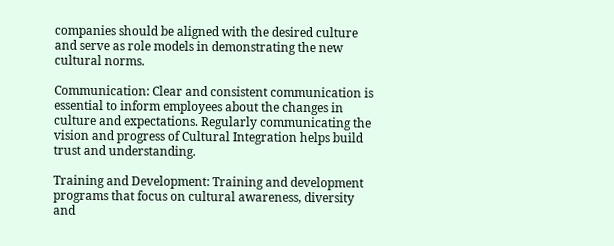companies should be aligned with the desired culture and serve as role models in demonstrating the new cultural norms.

Communication: Clear and consistent communication is essential to inform employees about the changes in culture and expectations. Regularly communicating the vision and progress of Cultural Integration helps build trust and understanding.

Training and Development: Training and development programs that focus on cultural awareness, diversity and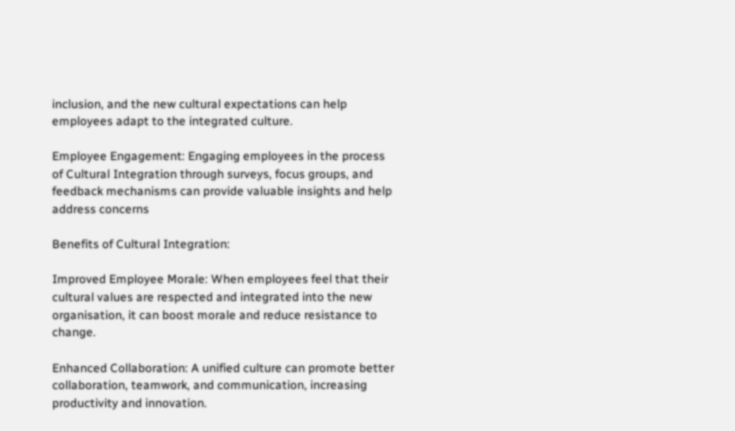inclusion, and the new cultural expectations can help employees adapt to the integrated culture.

Employee Engagement: Engaging employees in the process of Cultural Integration through surveys, focus groups, and feedback mechanisms can provide valuable insights and help address concerns

Benefits of Cultural Integration:

Improved Employee Morale: When employees feel that their cultural values are respected and integrated into the new organisation, it can boost morale and reduce resistance to change.

Enhanced Collaboration: A unified culture can promote better collaboration, teamwork, and communication, increasing productivity and innovation.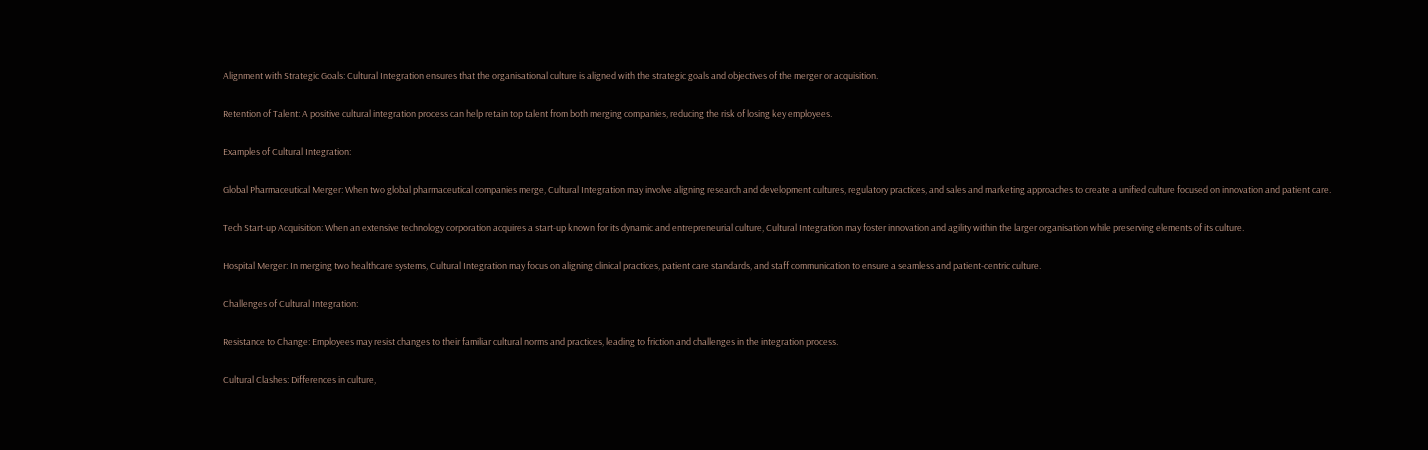Alignment with Strategic Goals: Cultural Integration ensures that the organisational culture is aligned with the strategic goals and objectives of the merger or acquisition.

Retention of Talent: A positive cultural integration process can help retain top talent from both merging companies, reducing the risk of losing key employees.

Examples of Cultural Integration:

Global Pharmaceutical Merger: When two global pharmaceutical companies merge, Cultural Integration may involve aligning research and development cultures, regulatory practices, and sales and marketing approaches to create a unified culture focused on innovation and patient care.

Tech Start-up Acquisition: When an extensive technology corporation acquires a start-up known for its dynamic and entrepreneurial culture, Cultural Integration may foster innovation and agility within the larger organisation while preserving elements of its culture.

Hospital Merger: In merging two healthcare systems, Cultural Integration may focus on aligning clinical practices, patient care standards, and staff communication to ensure a seamless and patient-centric culture.

Challenges of Cultural Integration:

Resistance to Change: Employees may resist changes to their familiar cultural norms and practices, leading to friction and challenges in the integration process.

Cultural Clashes: Differences in culture,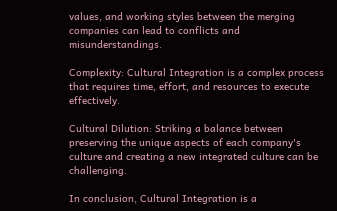values, and working styles between the merging companies can lead to conflicts and misunderstandings.

Complexity: Cultural Integration is a complex process that requires time, effort, and resources to execute effectively.

Cultural Dilution: Striking a balance between preserving the unique aspects of each company's culture and creating a new integrated culture can be challenging.

In conclusion, Cultural Integration is a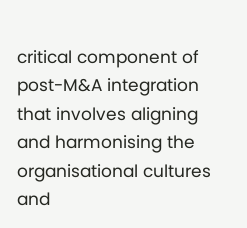critical component of post-M&A integration that involves aligning and harmonising the organisational cultures and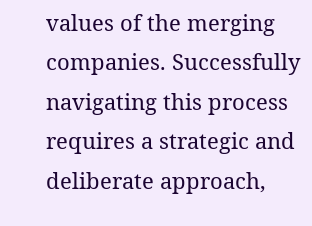values of the merging companies. Successfully navigating this process requires a strategic and deliberate approach,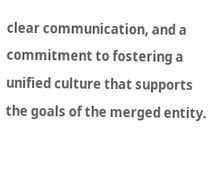clear communication, and a commitment to fostering a unified culture that supports the goals of the merged entity.